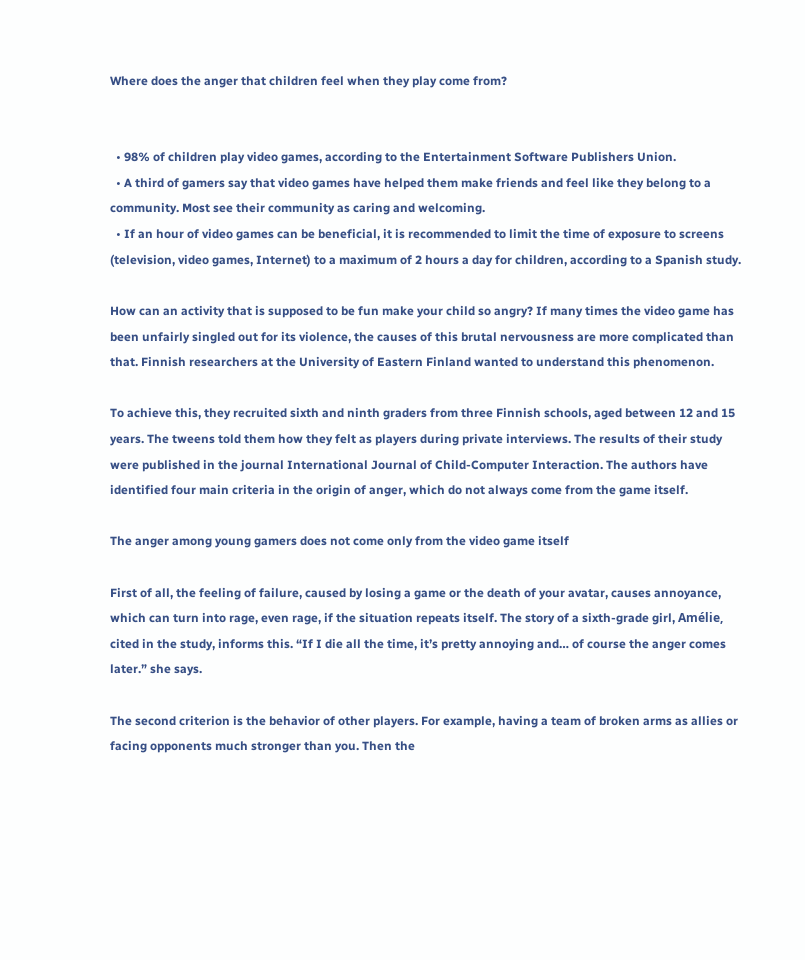Where does the anger that children feel when they play come from?


  • 98% of children play video games, according to the Entertainment Software Publishers Union.
  • A third of gamers say that video games have helped them make friends and feel like they belong to a community. Most see their community as caring and welcoming.
  • If an hour of video games can be beneficial, it is recommended to limit the time of exposure to screens (television, video games, Internet) to a maximum of 2 hours a day for children, according to a Spanish study.

How can an activity that is supposed to be fun make your child so angry? If many times the video game has been unfairly singled out for its violence, the causes of this brutal nervousness are more complicated than that. Finnish researchers at the University of Eastern Finland wanted to understand this phenomenon.

To achieve this, they recruited sixth and ninth graders from three Finnish schools, aged between 12 and 15 years. The tweens told them how they felt as players during private interviews. The results of their study were published in the journal International Journal of Child-Computer Interaction. The authors have identified four main criteria in the origin of anger, which do not always come from the game itself.

The anger among young gamers does not come only from the video game itself

First of all, the feeling of failure, caused by losing a game or the death of your avatar, causes annoyance, which can turn into rage, even rage, if the situation repeats itself. The story of a sixth-grade girl, Amélie, cited in the study, informs this. “If I die all the time, it’s pretty annoying and… of course the anger comes later.” she says.

The second criterion is the behavior of other players. For example, having a team of broken arms as allies or facing opponents much stronger than you. Then the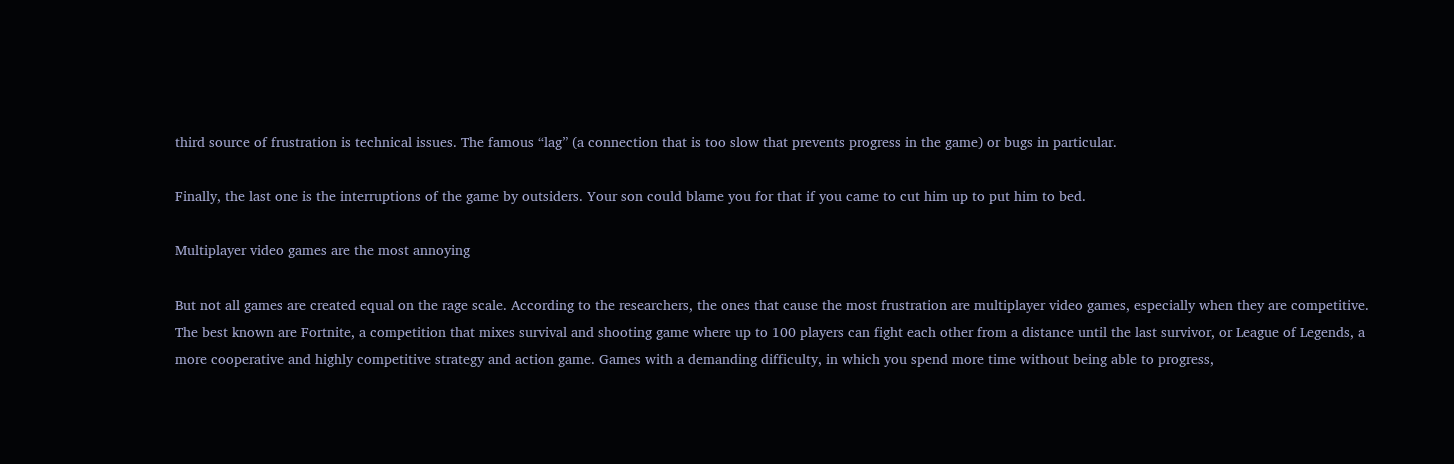third source of frustration is technical issues. The famous “lag” (a connection that is too slow that prevents progress in the game) or bugs in particular.

Finally, the last one is the interruptions of the game by outsiders. Your son could blame you for that if you came to cut him up to put him to bed.

Multiplayer video games are the most annoying

But not all games are created equal on the rage scale. According to the researchers, the ones that cause the most frustration are multiplayer video games, especially when they are competitive. The best known are Fortnite, a competition that mixes survival and shooting game where up to 100 players can fight each other from a distance until the last survivor, or League of Legends, a more cooperative and highly competitive strategy and action game. Games with a demanding difficulty, in which you spend more time without being able to progress,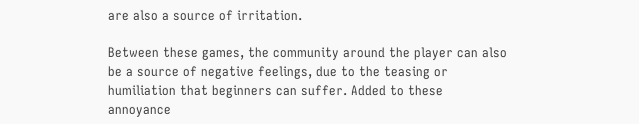are also a source of irritation.

Between these games, the community around the player can also be a source of negative feelings, due to the teasing or humiliation that beginners can suffer. Added to these annoyance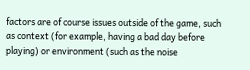factors are of course issues outside of the game, such as context (for example, having a bad day before playing) or environment (such as the noise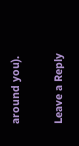around you).

Leave a Reply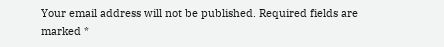Your email address will not be published. Required fields are marked *